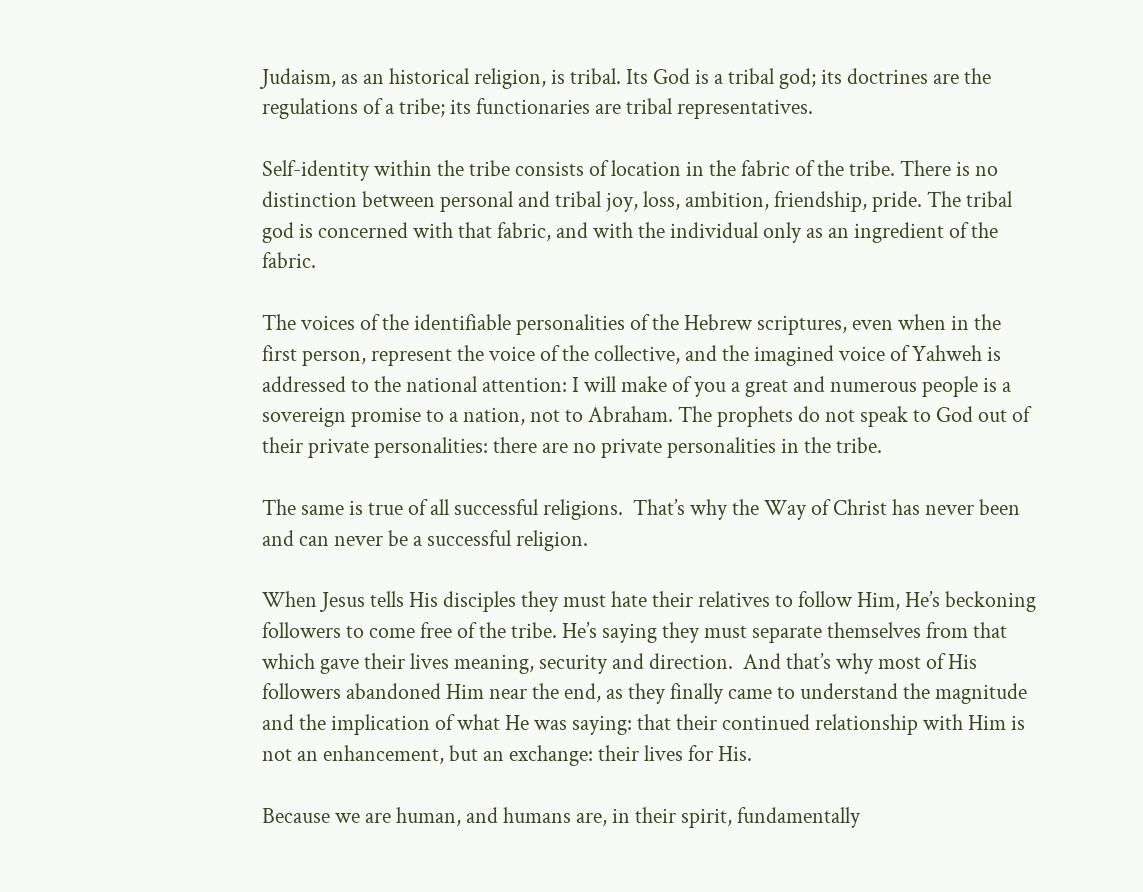Judaism, as an historical religion, is tribal. Its God is a tribal god; its doctrines are the regulations of a tribe; its functionaries are tribal representatives.

Self-identity within the tribe consists of location in the fabric of the tribe. There is no distinction between personal and tribal joy, loss, ambition, friendship, pride. The tribal god is concerned with that fabric, and with the individual only as an ingredient of the fabric.

The voices of the identifiable personalities of the Hebrew scriptures, even when in the first person, represent the voice of the collective, and the imagined voice of Yahweh is addressed to the national attention: I will make of you a great and numerous people is a sovereign promise to a nation, not to Abraham. The prophets do not speak to God out of their private personalities: there are no private personalities in the tribe.

The same is true of all successful religions.  That’s why the Way of Christ has never been and can never be a successful religion.

When Jesus tells His disciples they must hate their relatives to follow Him, He’s beckoning followers to come free of the tribe. He’s saying they must separate themselves from that which gave their lives meaning, security and direction.  And that’s why most of His followers abandoned Him near the end, as they finally came to understand the magnitude and the implication of what He was saying: that their continued relationship with Him is not an enhancement, but an exchange: their lives for His.

Because we are human, and humans are, in their spirit, fundamentally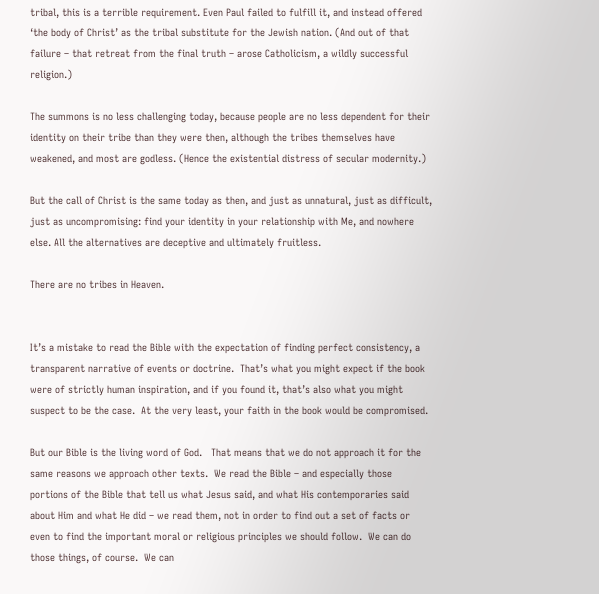tribal, this is a terrible requirement. Even Paul failed to fulfill it, and instead offered ‘the body of Christ’ as the tribal substitute for the Jewish nation. (And out of that failure – that retreat from the final truth – arose Catholicism, a wildly successful religion.)

The summons is no less challenging today, because people are no less dependent for their identity on their tribe than they were then, although the tribes themselves have weakened, and most are godless. (Hence the existential distress of secular modernity.)

But the call of Christ is the same today as then, and just as unnatural, just as difficult, just as uncompromising: find your identity in your relationship with Me, and nowhere else. All the alternatives are deceptive and ultimately fruitless.

There are no tribes in Heaven.


It’s a mistake to read the Bible with the expectation of finding perfect consistency, a transparent narrative of events or doctrine.  That’s what you might expect if the book were of strictly human inspiration, and if you found it, that’s also what you might suspect to be the case.  At the very least, your faith in the book would be compromised.

But our Bible is the living word of God.   That means that we do not approach it for the same reasons we approach other texts.  We read the Bible – and especially those portions of the Bible that tell us what Jesus said, and what His contemporaries said about Him and what He did – we read them, not in order to find out a set of facts or even to find the important moral or religious principles we should follow.  We can do those things, of course.  We can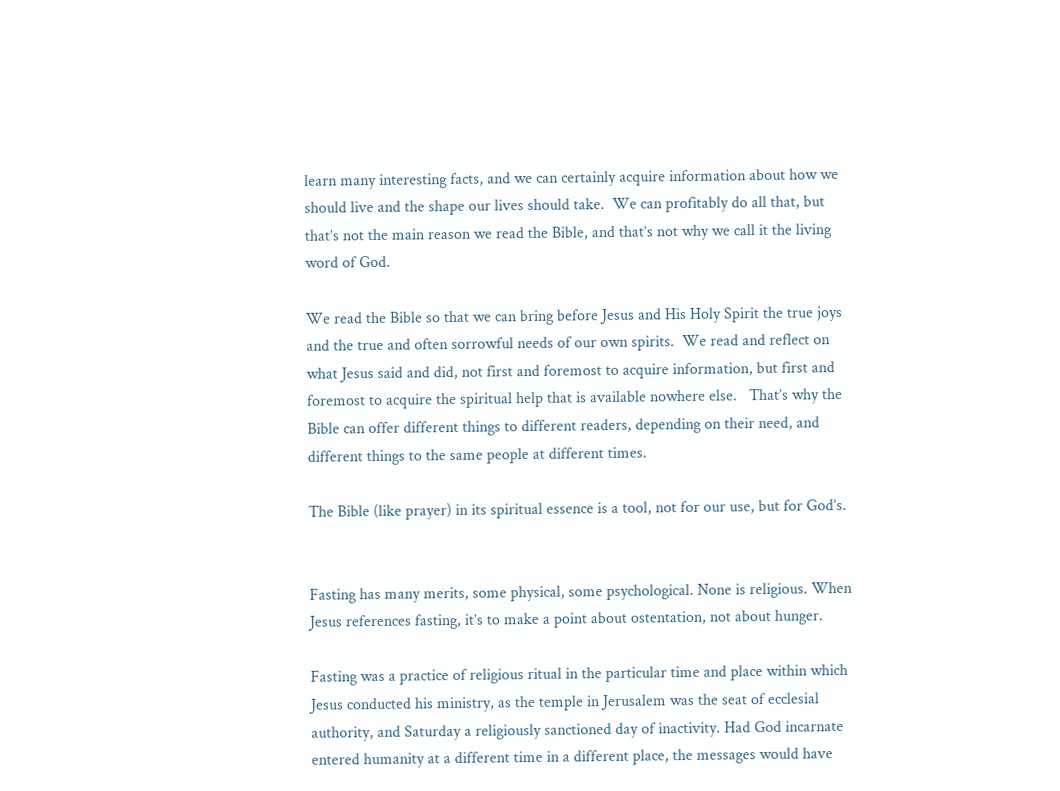learn many interesting facts, and we can certainly acquire information about how we should live and the shape our lives should take.  We can profitably do all that, but that’s not the main reason we read the Bible, and that’s not why we call it the living word of God.

We read the Bible so that we can bring before Jesus and His Holy Spirit the true joys and the true and often sorrowful needs of our own spirits.  We read and reflect on what Jesus said and did, not first and foremost to acquire information, but first and foremost to acquire the spiritual help that is available nowhere else.   That’s why the Bible can offer different things to different readers, depending on their need, and different things to the same people at different times.

The Bible (like prayer) in its spiritual essence is a tool, not for our use, but for God’s.


Fasting has many merits, some physical, some psychological. None is religious. When Jesus references fasting, it’s to make a point about ostentation, not about hunger.

Fasting was a practice of religious ritual in the particular time and place within which Jesus conducted his ministry, as the temple in Jerusalem was the seat of ecclesial authority, and Saturday a religiously sanctioned day of inactivity. Had God incarnate entered humanity at a different time in a different place, the messages would have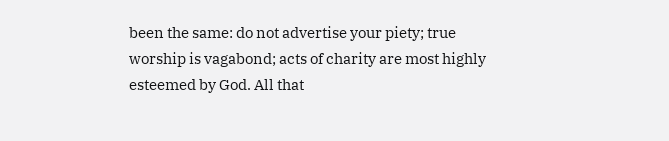been the same: do not advertise your piety; true worship is vagabond; acts of charity are most highly esteemed by God. All that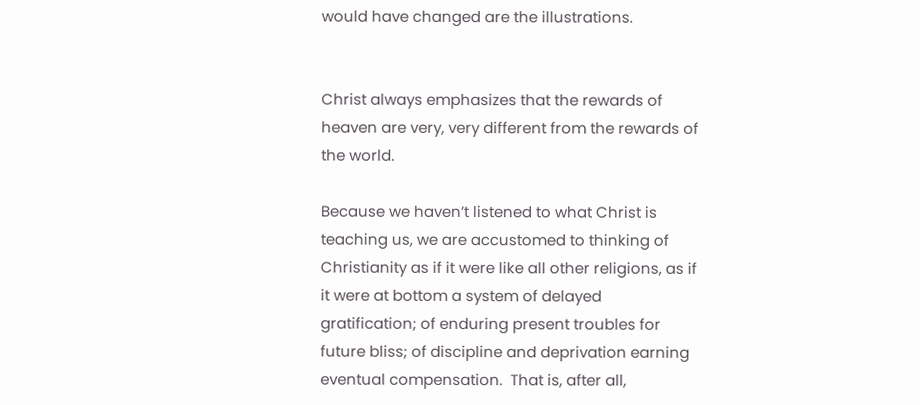would have changed are the illustrations.


Christ always emphasizes that the rewards of heaven are very, very different from the rewards of the world.

Because we haven’t listened to what Christ is teaching us, we are accustomed to thinking of Christianity as if it were like all other religions, as if it were at bottom a system of delayed gratification; of enduring present troubles for future bliss; of discipline and deprivation earning eventual compensation.  That is, after all,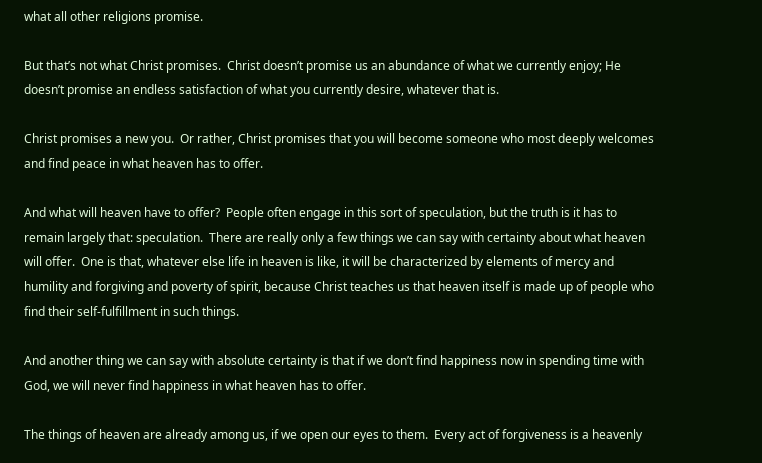what all other religions promise.

But that’s not what Christ promises.  Christ doesn’t promise us an abundance of what we currently enjoy; He doesn’t promise an endless satisfaction of what you currently desire, whatever that is.

Christ promises a new you.  Or rather, Christ promises that you will become someone who most deeply welcomes and find peace in what heaven has to offer.

And what will heaven have to offer?  People often engage in this sort of speculation, but the truth is it has to remain largely that: speculation.  There are really only a few things we can say with certainty about what heaven will offer.  One is that, whatever else life in heaven is like, it will be characterized by elements of mercy and humility and forgiving and poverty of spirit, because Christ teaches us that heaven itself is made up of people who find their self-fulfillment in such things.

And another thing we can say with absolute certainty is that if we don’t find happiness now in spending time with God, we will never find happiness in what heaven has to offer.

The things of heaven are already among us, if we open our eyes to them.  Every act of forgiveness is a heavenly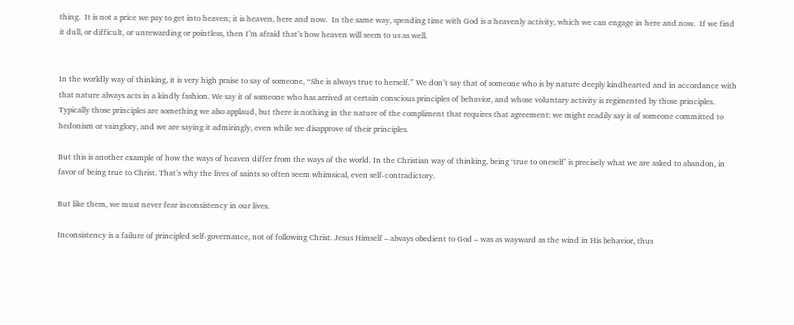thing.  It is not a price we pay to get into heaven; it is heaven, here and now.  In the same way, spending time with God is a heavenly activity, which we can engage in here and now.  If we find it dull, or difficult, or unrewarding or pointless, then I’m afraid that’s how heaven will seem to us as well.


In the worldly way of thinking, it is very high praise to say of someone, “She is always true to herself.” We don’t say that of someone who is by nature deeply kindhearted and in accordance with that nature always acts in a kindly fashion. We say it of someone who has arrived at certain conscious principles of behavior, and whose voluntary activity is regimented by those principles. Typically those principles are something we also applaud, but there is nothing in the nature of the compliment that requires that agreement: we might readily say it of someone committed to hedonism or vainglory, and we are saying it admiringly, even while we disapprove of their principles.

But this is another example of how the ways of heaven differ from the ways of the world. In the Christian way of thinking, being ‘true to oneself’ is precisely what we are asked to abandon, in favor of being true to Christ. That’s why the lives of saints so often seem whimsical, even self-contradictory.

But like them, we must never fear inconsistency in our lives.

Inconsistency is a failure of principled self-governance, not of following Christ. Jesus Himself – always obedient to God – was as wayward as the wind in His behavior, thus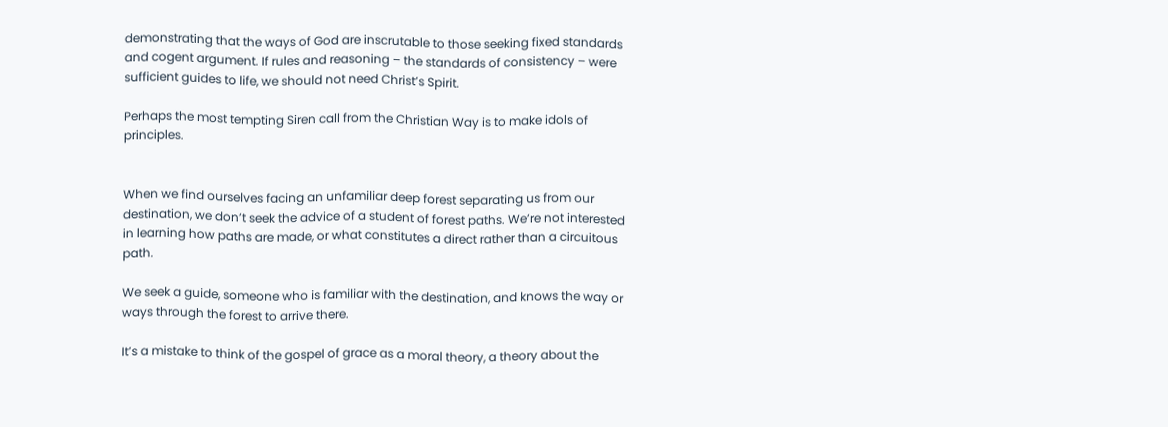demonstrating that the ways of God are inscrutable to those seeking fixed standards and cogent argument. If rules and reasoning – the standards of consistency – were sufficient guides to life, we should not need Christ’s Spirit.

Perhaps the most tempting Siren call from the Christian Way is to make idols of principles.


When we find ourselves facing an unfamiliar deep forest separating us from our destination, we don’t seek the advice of a student of forest paths. We’re not interested in learning how paths are made, or what constitutes a direct rather than a circuitous path.

We seek a guide, someone who is familiar with the destination, and knows the way or ways through the forest to arrive there.

It’s a mistake to think of the gospel of grace as a moral theory, a theory about the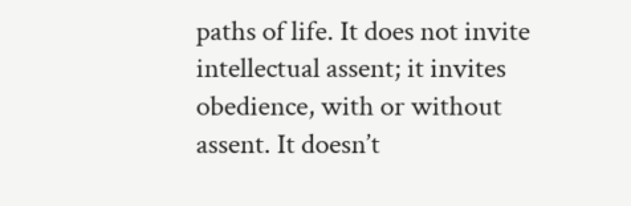paths of life. It does not invite intellectual assent; it invites obedience, with or without assent. It doesn’t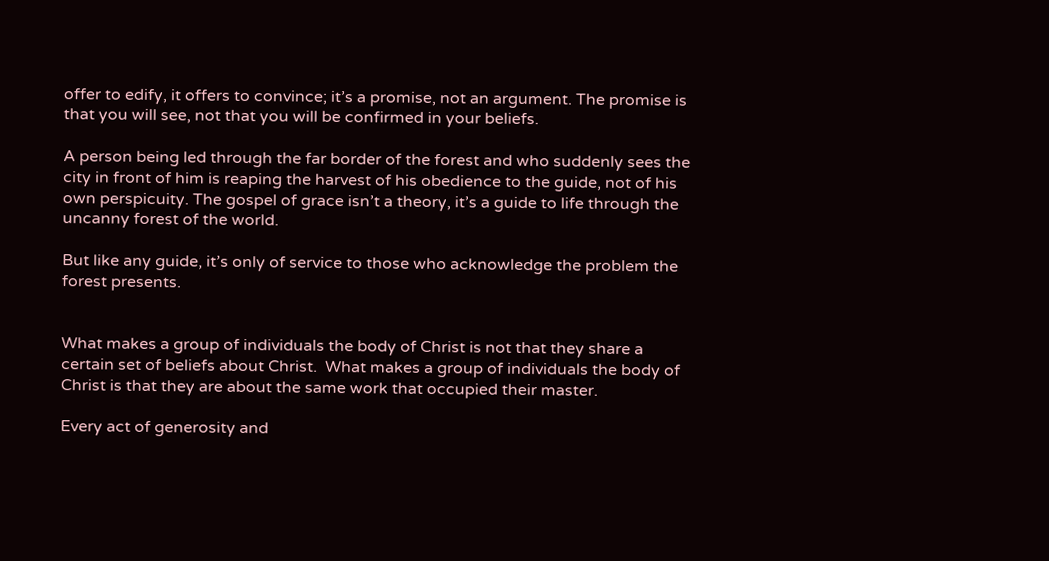offer to edify, it offers to convince; it’s a promise, not an argument. The promise is that you will see, not that you will be confirmed in your beliefs.

A person being led through the far border of the forest and who suddenly sees the city in front of him is reaping the harvest of his obedience to the guide, not of his own perspicuity. The gospel of grace isn’t a theory, it’s a guide to life through the uncanny forest of the world.

But like any guide, it’s only of service to those who acknowledge the problem the forest presents.


What makes a group of individuals the body of Christ is not that they share a certain set of beliefs about Christ.  What makes a group of individuals the body of Christ is that they are about the same work that occupied their master.

Every act of generosity and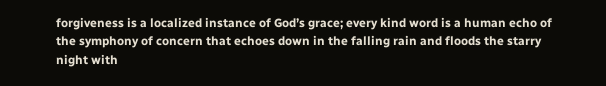forgiveness is a localized instance of God’s grace; every kind word is a human echo of the symphony of concern that echoes down in the falling rain and floods the starry night with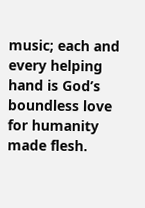music; each and every helping hand is God’s boundless love for humanity made flesh.